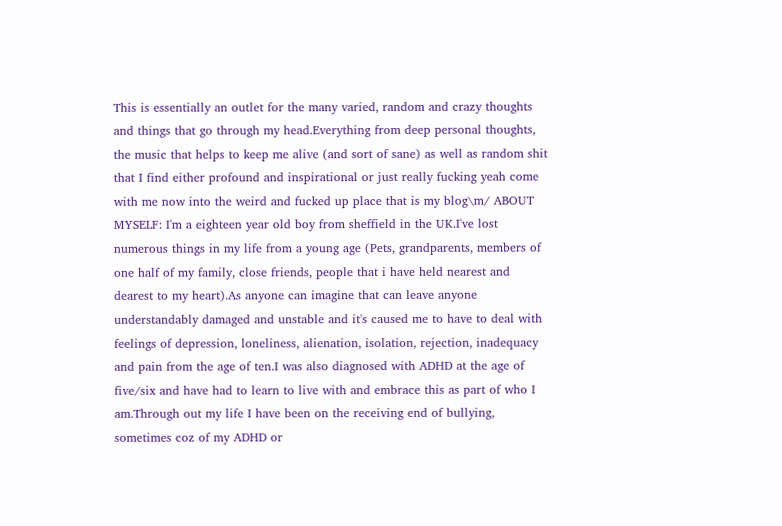This is essentially an outlet for the many varied, random and crazy thoughts and things that go through my head.Everything from deep personal thoughts, the music that helps to keep me alive (and sort of sane) as well as random shit that I find either profound and inspirational or just really fucking yeah come with me now into the weird and fucked up place that is my blog\m/ ABOUT MYSELF: I'm a eighteen year old boy from sheffield in the UK.I've lost numerous things in my life from a young age (Pets, grandparents, members of one half of my family, close friends, people that i have held nearest and dearest to my heart).As anyone can imagine that can leave anyone understandably damaged and unstable and it's caused me to have to deal with feelings of depression, loneliness, alienation, isolation, rejection, inadequacy and pain from the age of ten.I was also diagnosed with ADHD at the age of five/six and have had to learn to live with and embrace this as part of who I am.Through out my life I have been on the receiving end of bullying, sometimes coz of my ADHD or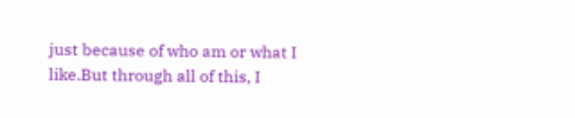just because of who am or what I like.But through all of this, I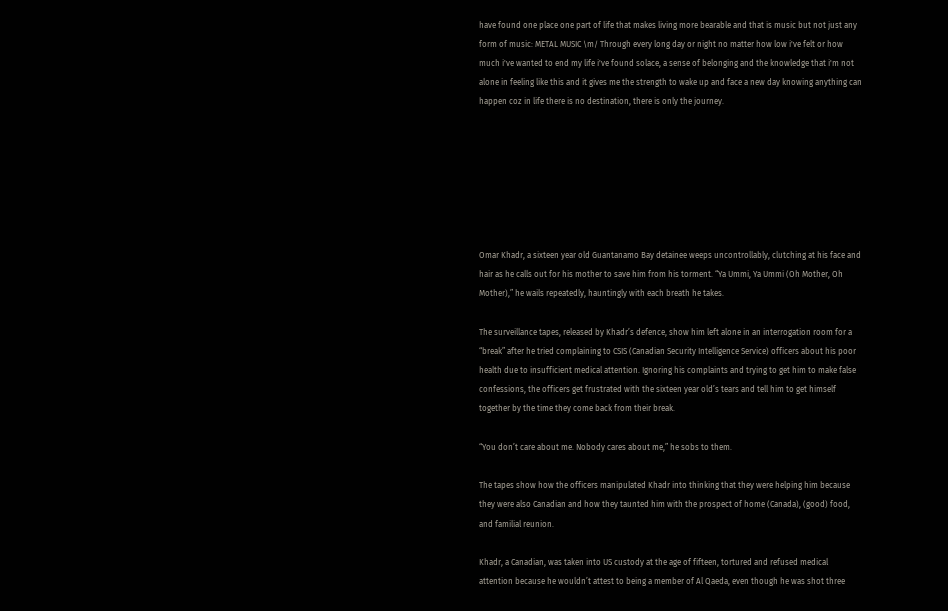have found one place one part of life that makes living more bearable and that is music but not just any form of music: METAL MUSIC \m/ Through every long day or night no matter how low i've felt or how much i've wanted to end my life i've found solace, a sense of belonging and the knowledge that i'm not alone in feeling like this and it gives me the strength to wake up and face a new day knowing anything can happen coz in life there is no destination, there is only the journey.







Omar Khadr, a sixteen year old Guantanamo Bay detainee weeps uncontrollably, clutching at his face and hair as he calls out for his mother to save him from his torment. “Ya Ummi, Ya Ummi (Oh Mother, Oh Mother),” he wails repeatedly, hauntingly with each breath he takes.

The surveillance tapes, released by Khadr’s defence, show him left alone in an interrogation room for a “break” after he tried complaining to CSIS (Canadian Security Intelligence Service) officers about his poor health due to insufficient medical attention. Ignoring his complaints and trying to get him to make false confessions, the officers get frustrated with the sixteen year old’s tears and tell him to get himself together by the time they come back from their break.

“You don’t care about me. Nobody cares about me,” he sobs to them.

The tapes show how the officers manipulated Khadr into thinking that they were helping him because they were also Canadian and how they taunted him with the prospect of home (Canada), (good) food, and familial reunion.

Khadr, a Canadian, was taken into US custody at the age of fifteen, tortured and refused medical attention because he wouldn’t attest to being a member of Al Qaeda, even though he was shot three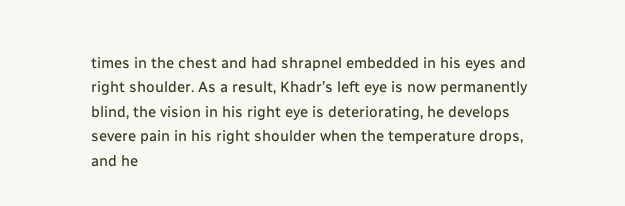times in the chest and had shrapnel embedded in his eyes and right shoulder. As a result, Khadr’s left eye is now permanently blind, the vision in his right eye is deteriorating, he develops severe pain in his right shoulder when the temperature drops, and he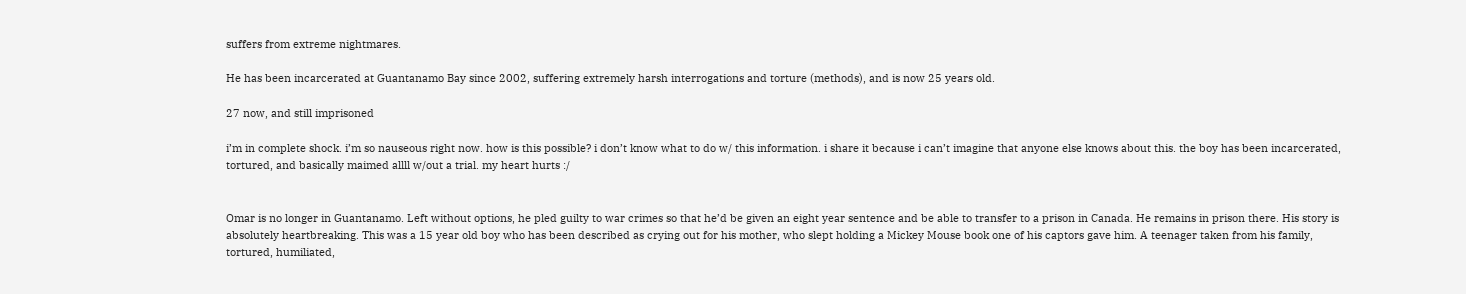suffers from extreme nightmares.

He has been incarcerated at Guantanamo Bay since 2002, suffering extremely harsh interrogations and torture (methods), and is now 25 years old.

27 now, and still imprisoned

i’m in complete shock. i’m so nauseous right now. how is this possible? i don’t know what to do w/ this information. i share it because i can’t imagine that anyone else knows about this. the boy has been incarcerated, tortured, and basically maimed allll w/out a trial. my heart hurts :/


Omar is no longer in Guantanamo. Left without options, he pled guilty to war crimes so that he’d be given an eight year sentence and be able to transfer to a prison in Canada. He remains in prison there. His story is absolutely heartbreaking. This was a 15 year old boy who has been described as crying out for his mother, who slept holding a Mickey Mouse book one of his captors gave him. A teenager taken from his family, tortured, humiliated,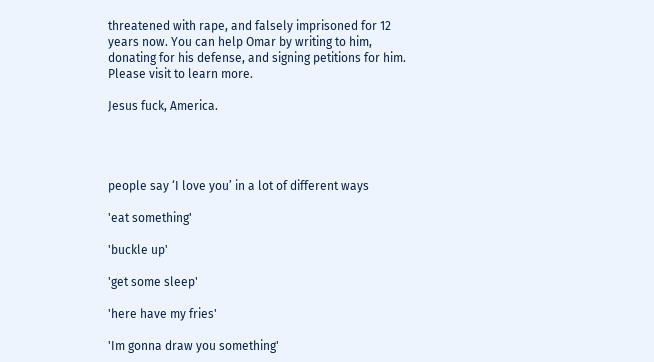threatened with rape, and falsely imprisoned for 12 years now. You can help Omar by writing to him, donating for his defense, and signing petitions for him. Please visit to learn more.

Jesus fuck, America.




people say ‘I love you’ in a lot of different ways

'eat something'

'buckle up'

'get some sleep'

'here have my fries'

'Im gonna draw you something'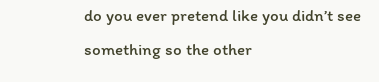do you ever pretend like you didn’t see something so the other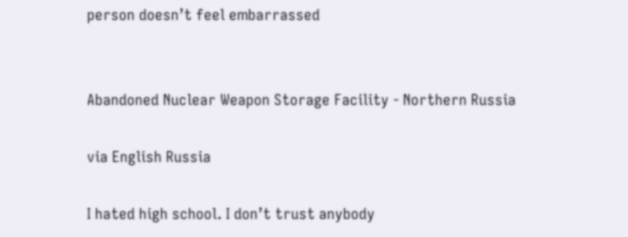person doesn’t feel embarrassed


Abandoned Nuclear Weapon Storage Facility - Northern Russia

via English Russia

I hated high school. I don’t trust anybody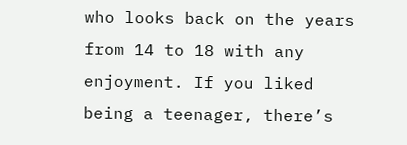who looks back on the years from 14 to 18 with any enjoyment. If you liked being a teenager, there’s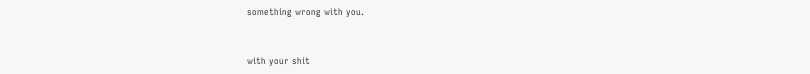something wrong with you.


with your shit